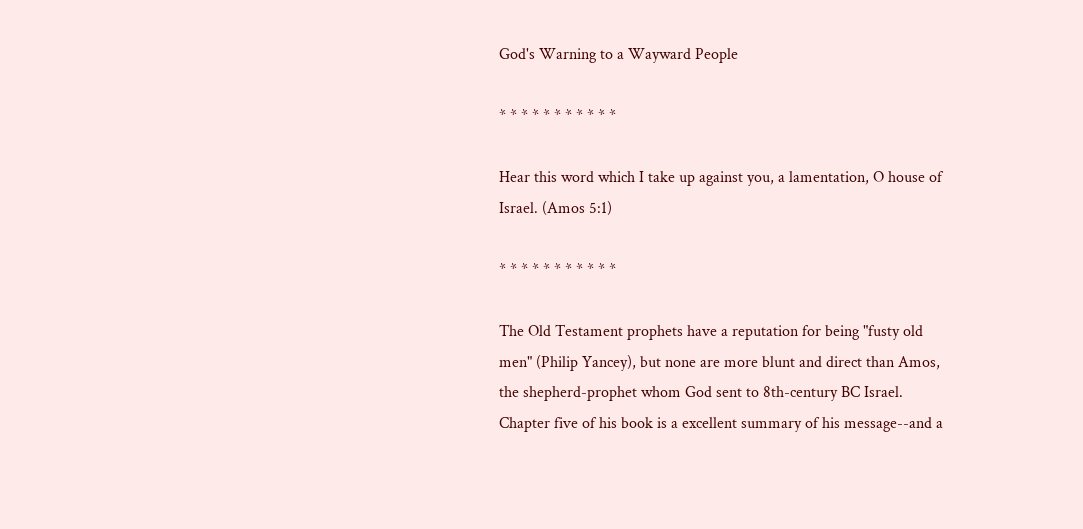God's Warning to a Wayward People

* * * * * * * * * * *

Hear this word which I take up against you, a lamentation, O house of Israel. (Amos 5:1)

* * * * * * * * * * *

The Old Testament prophets have a reputation for being "fusty old men" (Philip Yancey), but none are more blunt and direct than Amos, the shepherd-prophet whom God sent to 8th-century BC Israel. Chapter five of his book is a excellent summary of his message--and a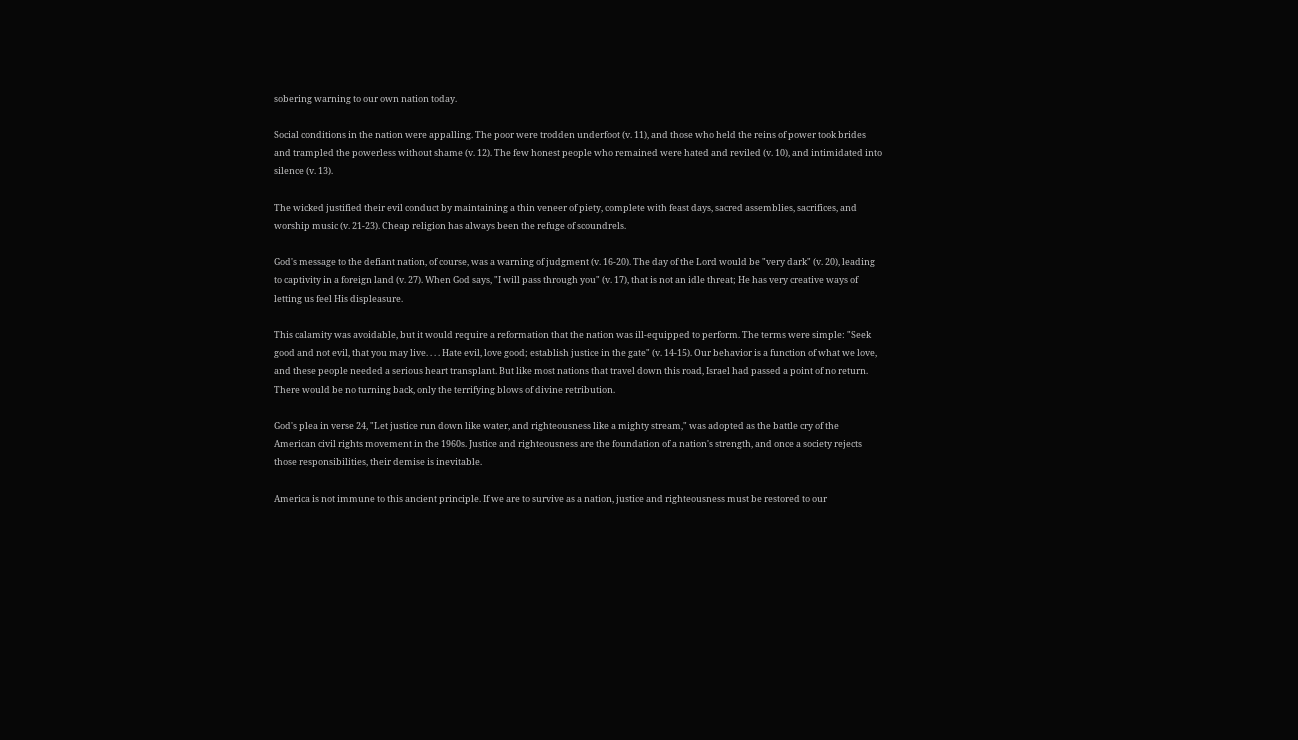sobering warning to our own nation today.

Social conditions in the nation were appalling. The poor were trodden underfoot (v. 11), and those who held the reins of power took brides and trampled the powerless without shame (v. 12). The few honest people who remained were hated and reviled (v. 10), and intimidated into silence (v. 13).

The wicked justified their evil conduct by maintaining a thin veneer of piety, complete with feast days, sacred assemblies, sacrifices, and worship music (v. 21-23). Cheap religion has always been the refuge of scoundrels.

God's message to the defiant nation, of course, was a warning of judgment (v. 16-20). The day of the Lord would be "very dark" (v. 20), leading to captivity in a foreign land (v. 27). When God says, "I will pass through you" (v. 17), that is not an idle threat; He has very creative ways of letting us feel His displeasure.

This calamity was avoidable, but it would require a reformation that the nation was ill-equipped to perform. The terms were simple: "Seek good and not evil, that you may live. . . . Hate evil, love good; establish justice in the gate" (v. 14-15). Our behavior is a function of what we love, and these people needed a serious heart transplant. But like most nations that travel down this road, Israel had passed a point of no return. There would be no turning back, only the terrifying blows of divine retribution.

God's plea in verse 24, "Let justice run down like water, and righteousness like a mighty stream," was adopted as the battle cry of the American civil rights movement in the 1960s. Justice and righteousness are the foundation of a nation's strength, and once a society rejects those responsibilities, their demise is inevitable.

America is not immune to this ancient principle. If we are to survive as a nation, justice and righteousness must be restored to our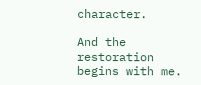character.

And the restoration begins with me.